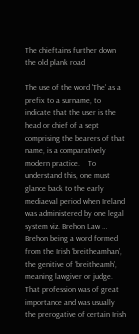The chieftains further down the old plank road

The use of the word 'The' as a prefix to a surname, to indicate that the user is the head or chief of a sept comprising the bearers of that name, is a comparatively modern practice.    To understand this, one must glance back to the early mediaeval period when Ireland was administered by one legal system viz. Brehon Law … Brehon being a word formed from the Irish ‘breitheamhan’, the genitive of ‘breitheamh’, meaning lawgiver or judge.    That profession was of great importance and was usually the prerogative of certain Irish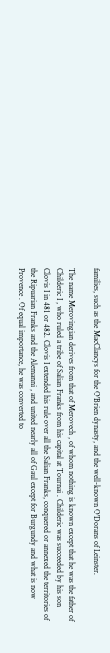families, such as the MacClancys for the O'Brien dynasty, and the well-known O'Dorans of Leinster.

The name Merovingian derives from that of Merovech , of whom nothing is known except that he was the father of Childeric I , who ruled a tribe of Salian Franks from his capital at Tournai . Childeric was succeeded by his son Clovis I in 481 or 482. Clovis I extended his rule over all the Salian Franks, conquered or annexed the territories of the Ripuarian Franks and the Alemanni , and united nearly all of Gaul except for Burgundy and what is now Provence . Of equal importance, he was converted to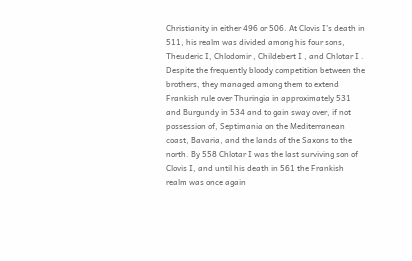Christianity in either 496 or 506. At Clovis I’s death in 511, his realm was divided among his four sons, Theuderic I, Chlodomir , Childebert I , and Chlotar I . Despite the frequently bloody competition between the brothers, they managed among them to extend Frankish rule over Thuringia in approximately 531 and Burgundy in 534 and to gain sway over, if not possession of, Septimania on the Mediterranean coast, Bavaria, and the lands of the Saxons to the north. By 558 Chlotar I was the last surviving son of Clovis I, and until his death in 561 the Frankish realm was once again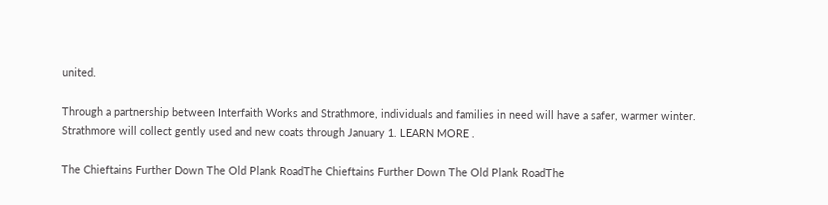united.

Through a partnership between Interfaith Works and Strathmore, individuals and families in need will have a safer, warmer winter. Strathmore will collect gently used and new coats through January 1. LEARN MORE .

The Chieftains Further Down The Old Plank RoadThe Chieftains Further Down The Old Plank RoadThe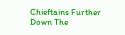Chieftains Further Down The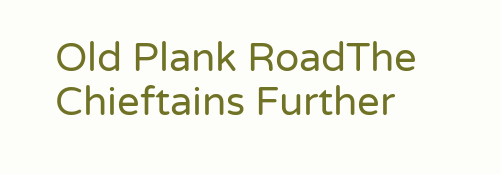Old Plank RoadThe Chieftains Further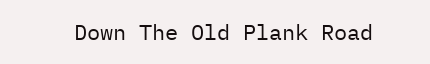Down The Old Plank Road